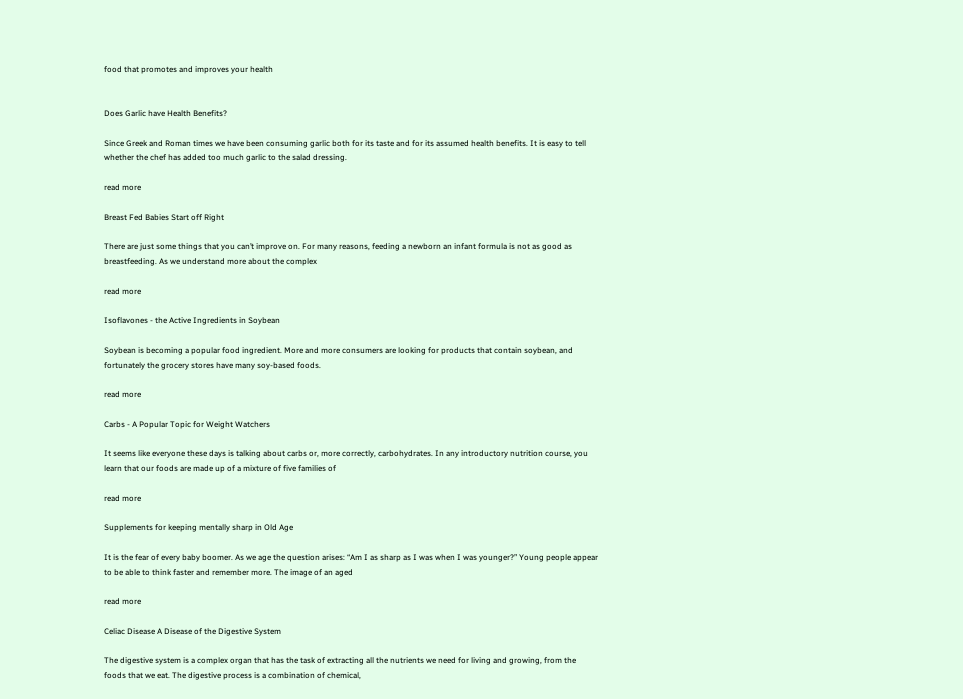food that promotes and improves your health


Does Garlic have Health Benefits?

Since Greek and Roman times we have been consuming garlic both for its taste and for its assumed health benefits. It is easy to tell whether the chef has added too much garlic to the salad dressing.

read more

Breast Fed Babies Start off Right

There are just some things that you can’t improve on. For many reasons, feeding a newborn an infant formula is not as good as breastfeeding. As we understand more about the complex

read more

Isoflavones - the Active Ingredients in Soybean

Soybean is becoming a popular food ingredient. More and more consumers are looking for products that contain soybean, and fortunately the grocery stores have many soy-based foods.

read more

Carbs - A Popular Topic for Weight Watchers

It seems like everyone these days is talking about carbs or, more correctly, carbohydrates. In any introductory nutrition course, you learn that our foods are made up of a mixture of five families of

read more

Supplements for keeping mentally sharp in Old Age

It is the fear of every baby boomer. As we age the question arises: “Am I as sharp as I was when I was younger?” Young people appear to be able to think faster and remember more. The image of an aged

read more

Celiac Disease A Disease of the Digestive System

The digestive system is a complex organ that has the task of extracting all the nutrients we need for living and growing, from the foods that we eat. The digestive process is a combination of chemical,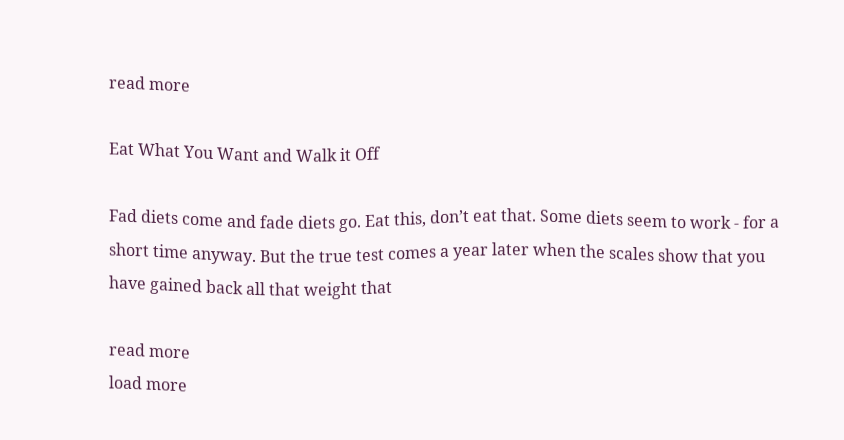read more

Eat What You Want and Walk it Off

Fad diets come and fade diets go. Eat this, don’t eat that. Some diets seem to work - for a short time anyway. But the true test comes a year later when the scales show that you have gained back all that weight that

read more
load more